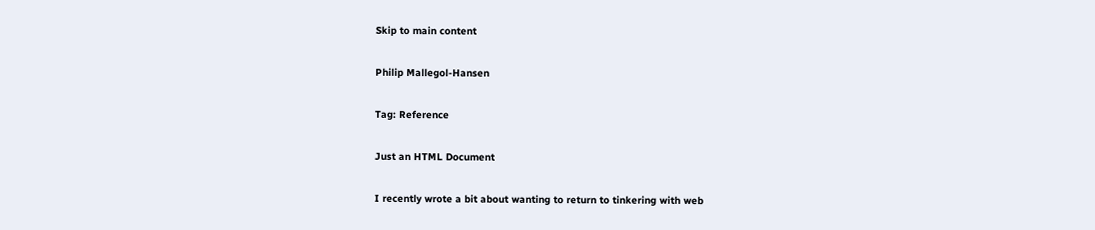Skip to main content

Philip Mallegol-Hansen

Tag: Reference

Just an HTML Document

I recently wrote a bit about wanting to return to tinkering with web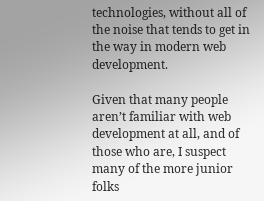technologies, without all of the noise that tends to get in the way in modern web development.

Given that many people aren’t familiar with web development at all, and of those who are, I suspect many of the more junior folks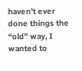haven’t ever done things the “old” way, I wanted to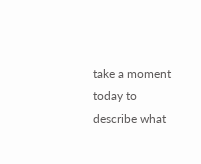take a moment today to describe what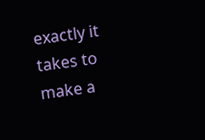exactly it takes to make a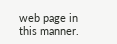web page in this manner.